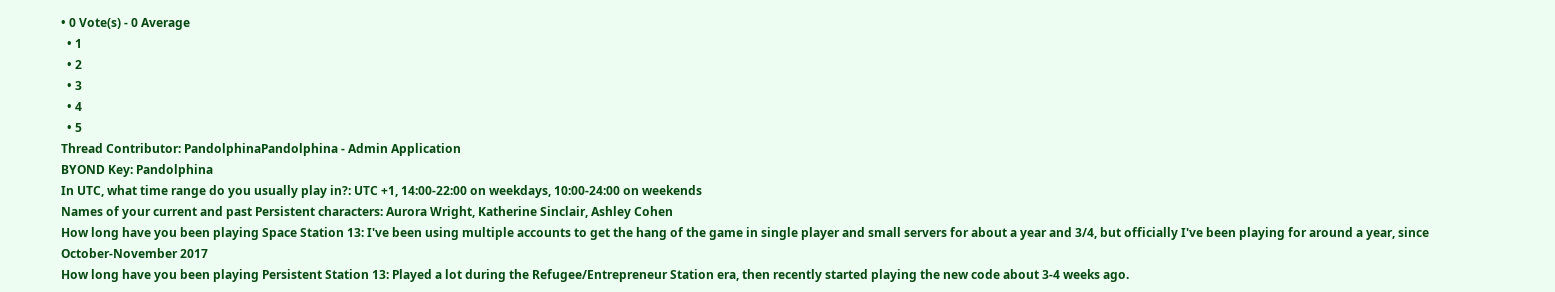• 0 Vote(s) - 0 Average
  • 1
  • 2
  • 3
  • 4
  • 5
Thread Contributor: PandolphinaPandolphina - Admin Application
BYOND Key: Pandolphina
In UTC, what time range do you usually play in?: UTC +1, 14:00-22:00 on weekdays, 10:00-24:00 on weekends
Names of your current and past Persistent characters: Aurora Wright, Katherine Sinclair, Ashley Cohen
How long have you been playing Space Station 13: I've been using multiple accounts to get the hang of the game in single player and small servers for about a year and 3/4, but officially I've been playing for around a year, since October-November 2017
How long have you been playing Persistent Station 13: Played a lot during the Refugee/Entrepreneur Station era, then recently started playing the new code about 3-4 weeks ago.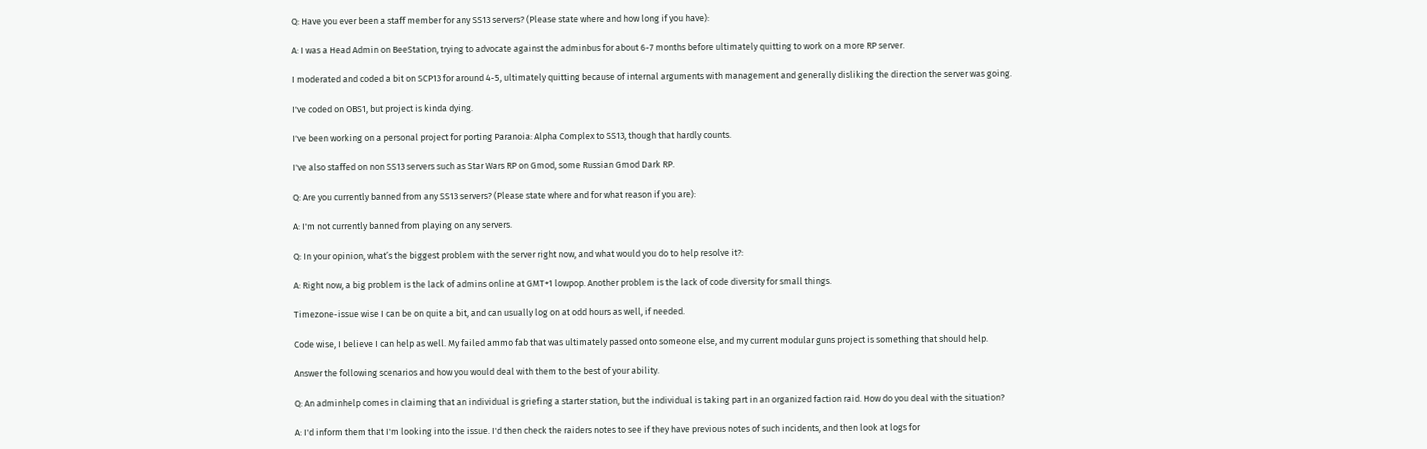Q: Have you ever been a staff member for any SS13 servers? (Please state where and how long if you have):

A: I was a Head Admin on BeeStation, trying to advocate against the adminbus for about 6-7 months before ultimately quitting to work on a more RP server.

I moderated and coded a bit on SCP13 for around 4-5, ultimately quitting because of internal arguments with management and generally disliking the direction the server was going.

I've coded on OBS1, but project is kinda dying.

I've been working on a personal project for porting Paranoia: Alpha Complex to SS13, though that hardly counts.

I've also staffed on non SS13 servers such as Star Wars RP on Gmod, some Russian Gmod Dark RP.

Q: Are you currently banned from any SS13 servers? (Please state where and for what reason if you are):

A: I'm not currently banned from playing on any servers.

Q: In your opinion, what’s the biggest problem with the server right now, and what would you do to help resolve it?:

A: Right now, a big problem is the lack of admins online at GMT+1 lowpop. Another problem is the lack of code diversity for small things.

Timezone-issue wise I can be on quite a bit, and can usually log on at odd hours as well, if needed.

Code wise, I believe I can help as well. My failed ammo fab that was ultimately passed onto someone else, and my current modular guns project is something that should help.

Answer the following scenarios and how you would deal with them to the best of your ability.

Q: An adminhelp comes in claiming that an individual is griefing a starter station, but the individual is taking part in an organized faction raid. How do you deal with the situation?

A: I'd inform them that I'm looking into the issue. I'd then check the raiders notes to see if they have previous notes of such incidents, and then look at logs for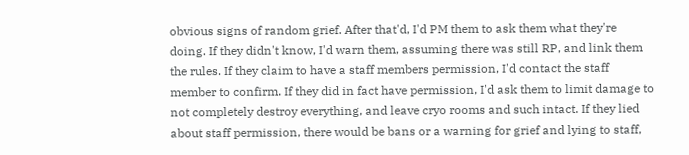obvious signs of random grief. After that'd, I'd PM them to ask them what they're doing. If they didn't know, I'd warn them, assuming there was still RP, and link them the rules. If they claim to have a staff members permission, I'd contact the staff member to confirm. If they did in fact have permission, I'd ask them to limit damage to not completely destroy everything, and leave cryo rooms and such intact. If they lied about staff permission, there would be bans or a warning for grief and lying to staff,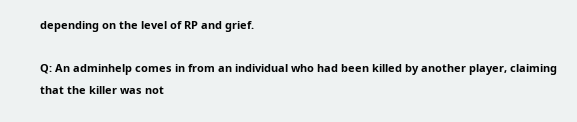depending on the level of RP and grief.

Q: An adminhelp comes in from an individual who had been killed by another player, claiming that the killer was not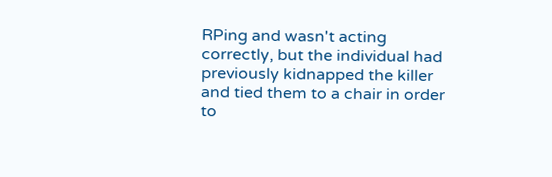RPing and wasn't acting correctly, but the individual had previously kidnapped the killer and tied them to a chair in order to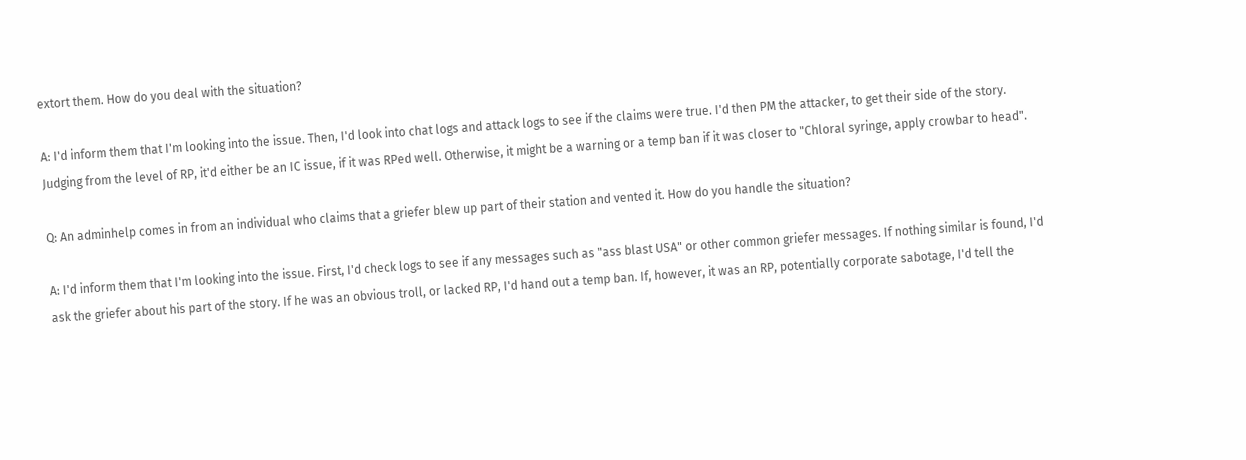extort them. How do you deal with the situation?

A: I'd inform them that I'm looking into the issue. Then, I'd look into chat logs and attack logs to see if the claims were true. I'd then PM the attacker, to get their side of the story. Judging from the level of RP, it'd either be an IC issue, if it was RPed well. Otherwise, it might be a warning or a temp ban if it was closer to "Chloral syringe, apply crowbar to head".

Q: An adminhelp comes in from an individual who claims that a griefer blew up part of their station and vented it. How do you handle the situation?

A: I'd inform them that I'm looking into the issue. First, I'd check logs to see if any messages such as "ass blast USA" or other common griefer messages. If nothing similar is found, I'd ask the griefer about his part of the story. If he was an obvious troll, or lacked RP, I'd hand out a temp ban. If, however, it was an RP, potentially corporate sabotage, I'd tell the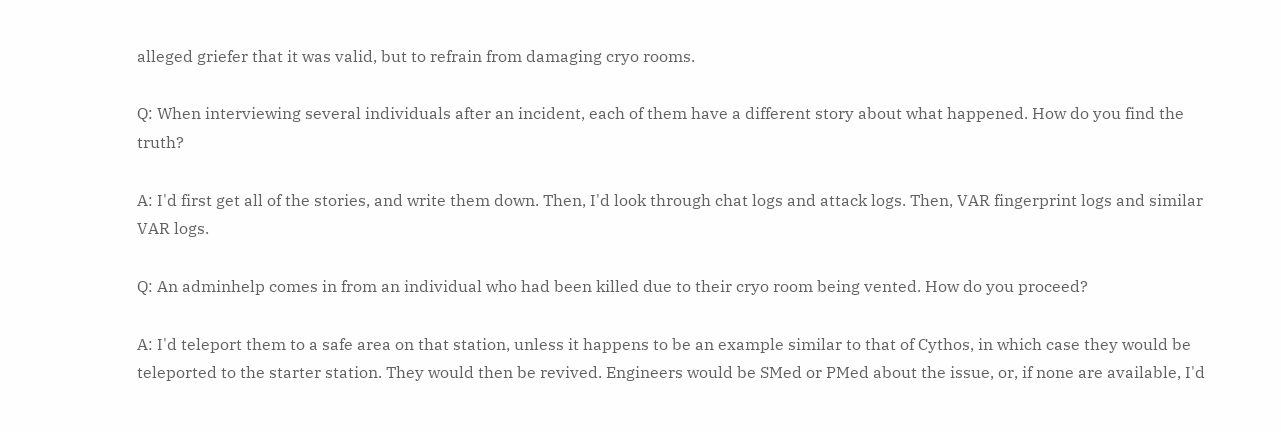alleged griefer that it was valid, but to refrain from damaging cryo rooms.

Q: When interviewing several individuals after an incident, each of them have a different story about what happened. How do you find the truth?

A: I'd first get all of the stories, and write them down. Then, I'd look through chat logs and attack logs. Then, VAR fingerprint logs and similar VAR logs.

Q: An adminhelp comes in from an individual who had been killed due to their cryo room being vented. How do you proceed?

A: I'd teleport them to a safe area on that station, unless it happens to be an example similar to that of Cythos, in which case they would be teleported to the starter station. They would then be revived. Engineers would be SMed or PMed about the issue, or, if none are available, I'd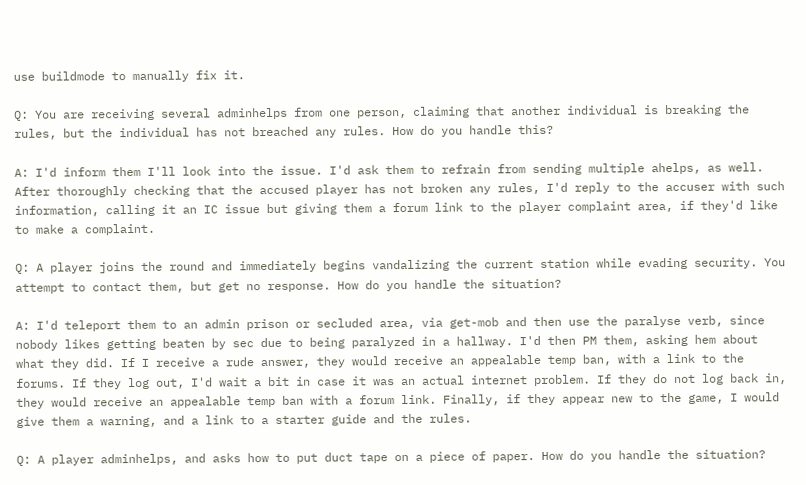use buildmode to manually fix it.

Q: You are receiving several adminhelps from one person, claiming that another individual is breaking the rules, but the individual has not breached any rules. How do you handle this?

A: I'd inform them I'll look into the issue. I'd ask them to refrain from sending multiple ahelps, as well. After thoroughly checking that the accused player has not broken any rules, I'd reply to the accuser with such information, calling it an IC issue but giving them a forum link to the player complaint area, if they'd like to make a complaint.

Q: A player joins the round and immediately begins vandalizing the current station while evading security. You attempt to contact them, but get no response. How do you handle the situation?

A: I'd teleport them to an admin prison or secluded area, via get-mob and then use the paralyse verb, since nobody likes getting beaten by sec due to being paralyzed in a hallway. I'd then PM them, asking hem about what they did. If I receive a rude answer, they would receive an appealable temp ban, with a link to the forums. If they log out, I'd wait a bit in case it was an actual internet problem. If they do not log back in, they would receive an appealable temp ban with a forum link. Finally, if they appear new to the game, I would give them a warning, and a link to a starter guide and the rules.

Q: A player adminhelps, and asks how to put duct tape on a piece of paper. How do you handle the situation?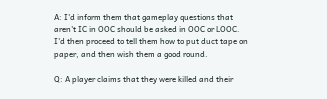A: I'd inform them that gameplay questions that aren't IC in OOC should be asked in OOC or LOOC. I'd then proceed to tell them how to put duct tape on paper, and then wish them a good round.

Q: A player claims that they were killed and their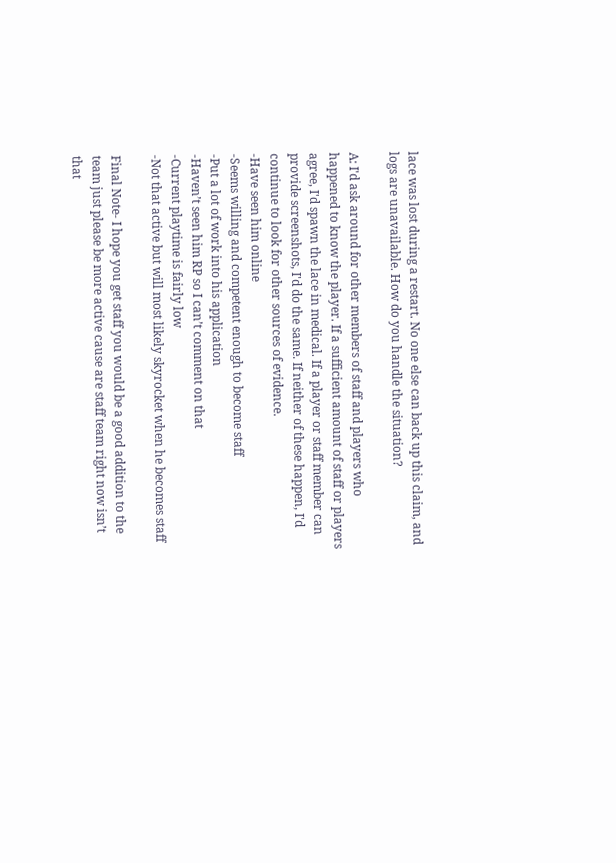lace was lost during a restart. No one else can back up this claim, and logs are unavailable. How do you handle the situation?

A: I'd ask around for other members of staff and players who happened to know the player. If a sufficient amount of staff or players agree, I'd spawn the lace in medical. If a player or staff member can provide screenshots, I'd do the same. If neither of these happen, I'd continue to look for other sources of evidence.
-Have seen him online
-Seems willing and competent enough to become staff
-Put a lot of work into his application
-Haven’t seen him RP so I can’t comment on that
-Current playtime is fairly low
-Not that active but will most likely skyrocket when he becomes staff

Final Note- I hope you get staff you would be a good addition to the team just please be more active cause are staff team right now isn’t that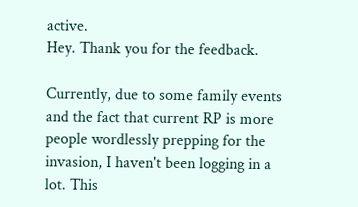active.
Hey. Thank you for the feedback.

Currently, due to some family events and the fact that current RP is more people wordlessly prepping for the invasion, I haven't been logging in a lot. This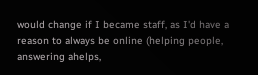would change if I became staff, as I'd have a reason to always be online (helping people, answering ahelps,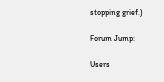stopping grief.)

Forum Jump:

Users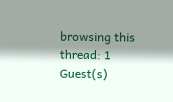browsing this thread: 1 Guest(s)